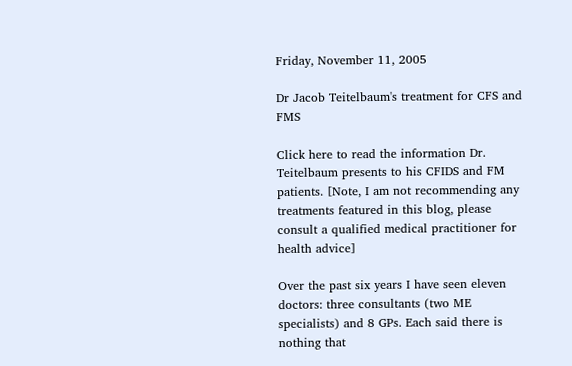Friday, November 11, 2005

Dr Jacob Teitelbaum's treatment for CFS and FMS

Click here to read the information Dr. Teitelbaum presents to his CFIDS and FM patients. [Note, I am not recommending any treatments featured in this blog, please consult a qualified medical practitioner for health advice]

Over the past six years I have seen eleven doctors: three consultants (two ME specialists) and 8 GPs. Each said there is nothing that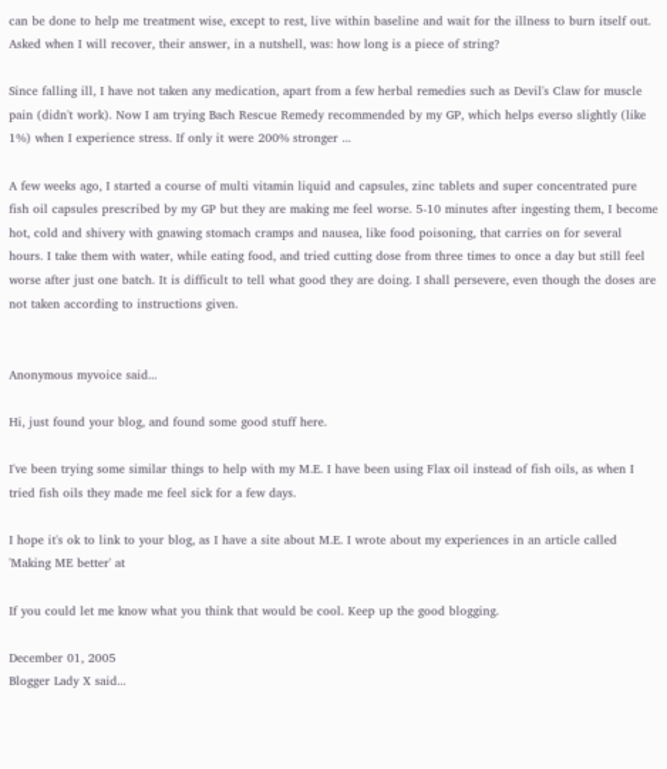can be done to help me treatment wise, except to rest, live within baseline and wait for the illness to burn itself out. Asked when I will recover, their answer, in a nutshell, was: how long is a piece of string?

Since falling ill, I have not taken any medication, apart from a few herbal remedies such as Devil's Claw for muscle pain (didn't work). Now I am trying Bach Rescue Remedy recommended by my GP, which helps everso slightly (like 1%) when I experience stress. If only it were 200% stronger ...

A few weeks ago, I started a course of multi vitamin liquid and capsules, zinc tablets and super concentrated pure fish oil capsules prescribed by my GP but they are making me feel worse. 5-10 minutes after ingesting them, I become hot, cold and shivery with gnawing stomach cramps and nausea, like food poisoning, that carries on for several hours. I take them with water, while eating food, and tried cutting dose from three times to once a day but still feel worse after just one batch. It is difficult to tell what good they are doing. I shall persevere, even though the doses are not taken according to instructions given.


Anonymous myvoice said...

Hi, just found your blog, and found some good stuff here.

I've been trying some similar things to help with my M.E. I have been using Flax oil instead of fish oils, as when I tried fish oils they made me feel sick for a few days.

I hope it's ok to link to your blog, as I have a site about M.E. I wrote about my experiences in an article called 'Making ME better' at

If you could let me know what you think that would be cool. Keep up the good blogging.

December 01, 2005
Blogger Lady X said...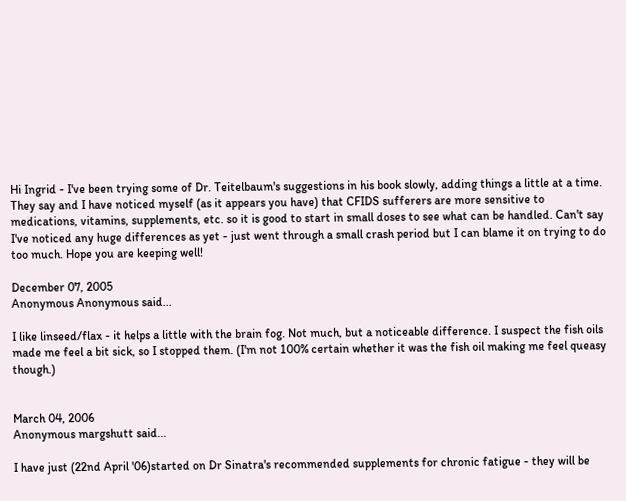Hi Ingrid - I've been trying some of Dr. Teitelbaum's suggestions in his book slowly, adding things a little at a time. They say and I have noticed myself (as it appears you have) that CFIDS sufferers are more sensitive to medications, vitamins, supplements, etc. so it is good to start in small doses to see what can be handled. Can't say I've noticed any huge differences as yet - just went through a small crash period but I can blame it on trying to do too much. Hope you are keeping well!

December 07, 2005
Anonymous Anonymous said...

I like linseed/flax - it helps a little with the brain fog. Not much, but a noticeable difference. I suspect the fish oils made me feel a bit sick, so I stopped them. (I'm not 100% certain whether it was the fish oil making me feel queasy though.)


March 04, 2006
Anonymous margshutt said...

I have just (22nd April '06)started on Dr Sinatra's recommended supplements for chronic fatigue - they will be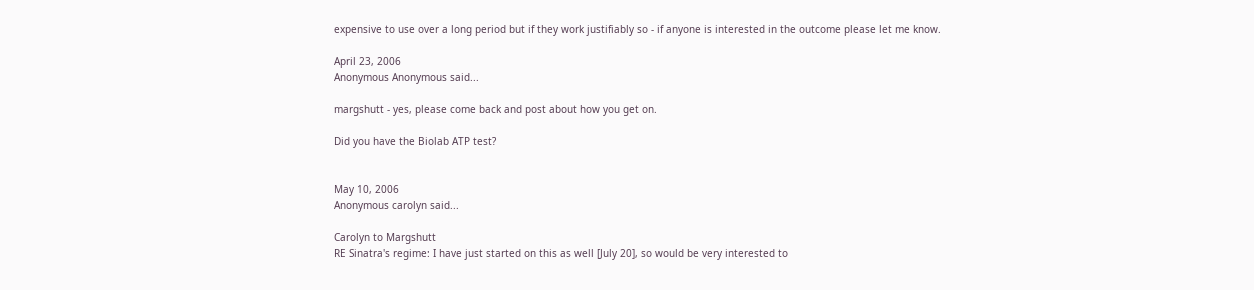expensive to use over a long period but if they work justifiably so - if anyone is interested in the outcome please let me know.

April 23, 2006
Anonymous Anonymous said...

margshutt - yes, please come back and post about how you get on.

Did you have the Biolab ATP test?


May 10, 2006
Anonymous carolyn said...

Carolyn to Margshutt
RE Sinatra's regime: I have just started on this as well [July 20], so would be very interested to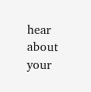hear about your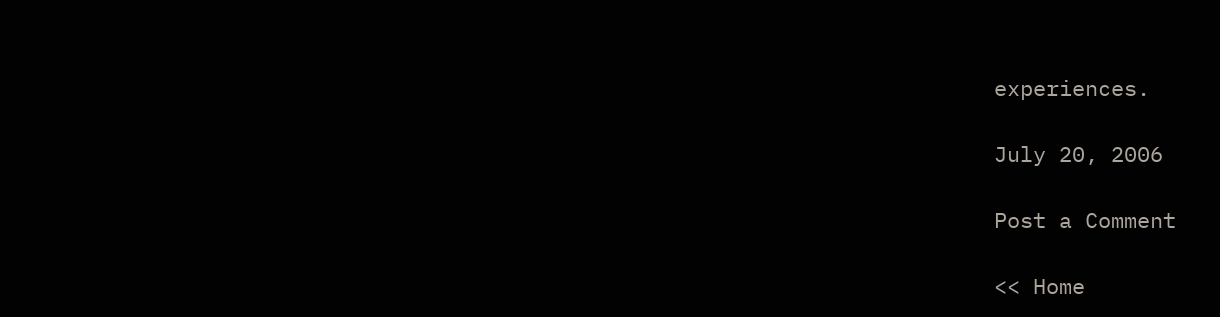experiences.

July 20, 2006

Post a Comment

<< Home